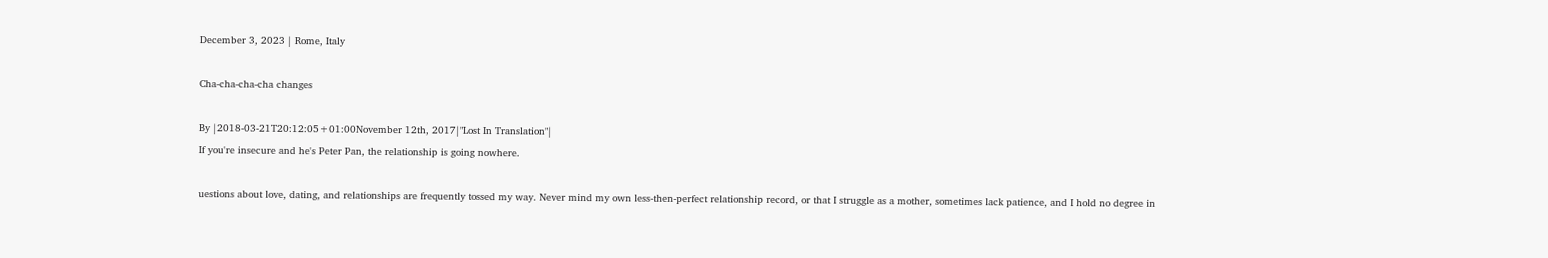December 3, 2023 | Rome, Italy

Cha-cha-cha-cha changes

By |2018-03-21T20:12:05+01:00November 12th, 2017|"Lost In Translation"|
If you're insecure and he's Peter Pan, the relationship is going nowhere.

uestions about love, dating, and relationships are frequently tossed my way. Never mind my own less-then-perfect relationship record, or that I struggle as a mother, sometimes lack patience, and I hold no degree in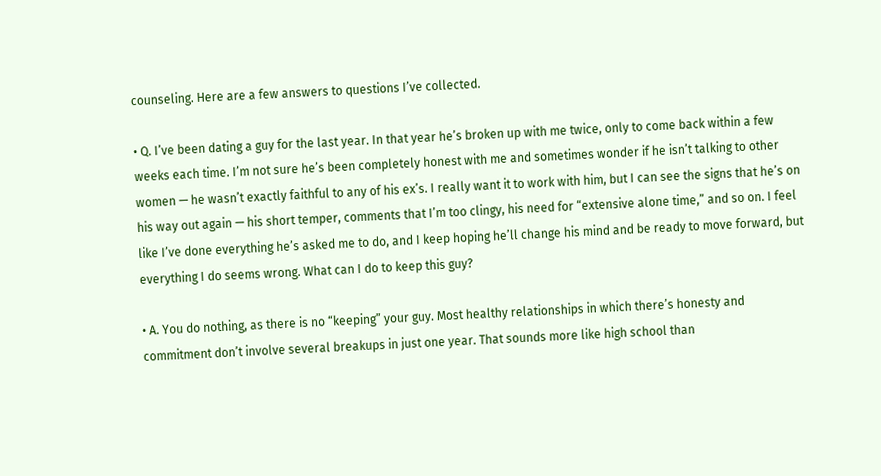counseling. Here are a few answers to questions I’ve collected.

• Q. I’ve been dating a guy for the last year. In that year he’s broken up with me twice, only to come back within a few weeks each time. I’m not sure he’s been completely honest with me and sometimes wonder if he isn’t talking to other women — he wasn’t exactly faithful to any of his ex’s. I really want it to work with him, but I can see the signs that he’s on his way out again — his short temper, comments that I’m too clingy, his need for “extensive alone time,” and so on. I feel like I’ve done everything he’s asked me to do, and I keep hoping he’ll change his mind and be ready to move forward, but everything I do seems wrong. What can I do to keep this guy?

• A. You do nothing, as there is no “keeping” your guy. Most healthy relationships in which there’s honesty and commitment don’t involve several breakups in just one year. That sounds more like high school than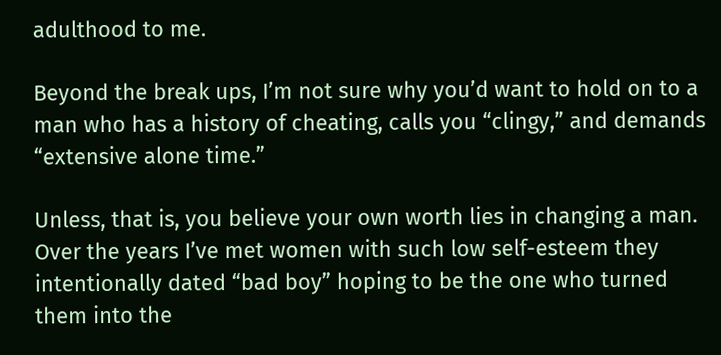adulthood to me.

Beyond the break ups, I’m not sure why you’d want to hold on to a man who has a history of cheating, calls you “clingy,” and demands “extensive alone time.”

Unless, that is, you believe your own worth lies in changing a man. Over the years I’ve met women with such low self-esteem they intentionally dated “bad boy” hoping to be the one who turned them into the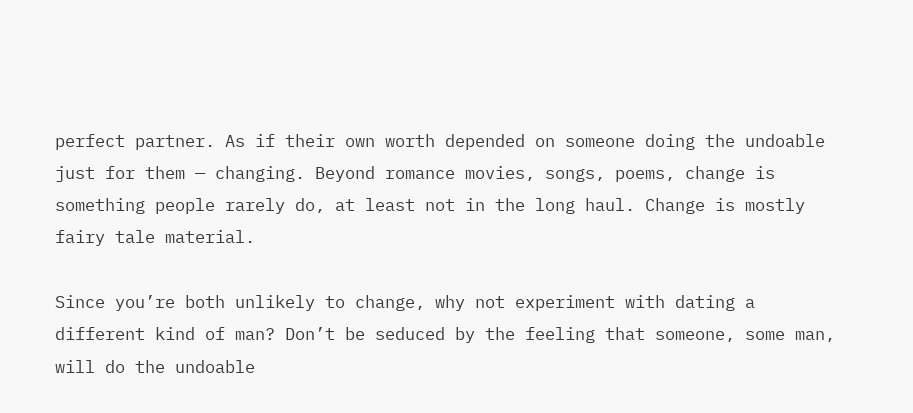perfect partner. As if their own worth depended on someone doing the undoable just for them — changing. Beyond romance movies, songs, poems, change is something people rarely do, at least not in the long haul. Change is mostly fairy tale material.

Since you’re both unlikely to change, why not experiment with dating a different kind of man? Don’t be seduced by the feeling that someone, some man, will do the undoable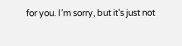for you. I’m sorry, but it’s just not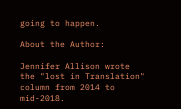going to happen.

About the Author:

Jennifer Allison wrote the "lost in Translation" column from 2014 to mid-2018.